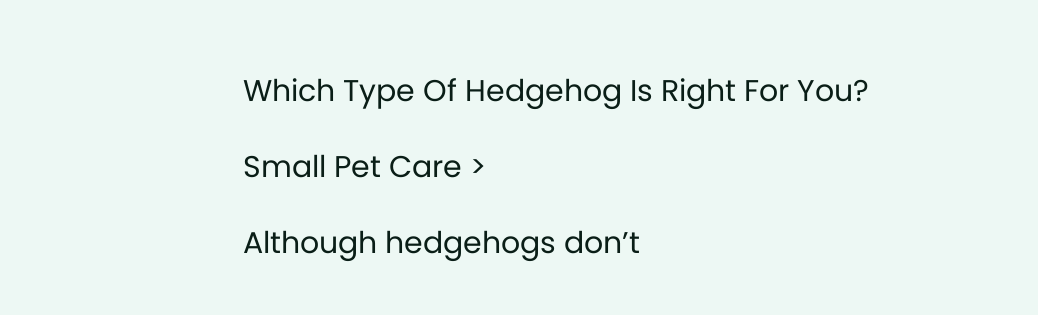Which Type Of Hedgehog Is Right For You?

Small Pet Care >

Although hedgehogs don’t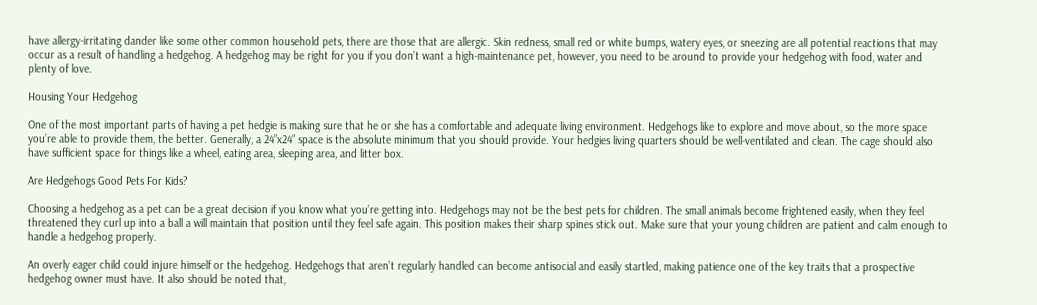have allergy-irritating dander like some other common household pets, there are those that are allergic. Skin redness, small red or white bumps, watery eyes, or sneezing are all potential reactions that may occur as a result of handling a hedgehog. A hedgehog may be right for you if you don’t want a high-maintenance pet, however, you need to be around to provide your hedgehog with food, water and plenty of love.

Housing Your Hedgehog

One of the most important parts of having a pet hedgie is making sure that he or she has a comfortable and adequate living environment. Hedgehogs like to explore and move about, so the more space you’re able to provide them, the better. Generally, a 24”x24” space is the absolute minimum that you should provide. Your hedgies living quarters should be well-ventilated and clean. The cage should also have sufficient space for things like a wheel, eating area, sleeping area, and litter box.

Are Hedgehogs Good Pets For Kids?

Choosing a hedgehog as a pet can be a great decision if you know what you’re getting into. Hedgehogs may not be the best pets for children. The small animals become frightened easily, when they feel threatened they curl up into a ball a will maintain that position until they feel safe again. This position makes their sharp spines stick out. Make sure that your young children are patient and calm enough to handle a hedgehog properly.

An overly eager child could injure himself or the hedgehog. Hedgehogs that aren’t regularly handled can become antisocial and easily startled, making patience one of the key traits that a prospective hedgehog owner must have. It also should be noted that,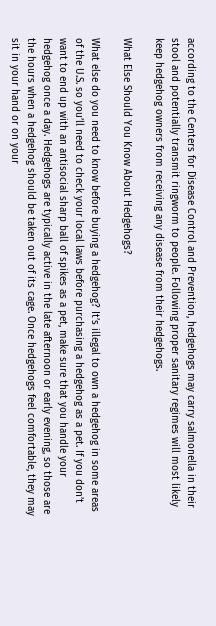according to the Centers for Disease Control and Prevention, hedgehogs may carry salmonella in their stool and potentially transmit ringworm to people. Following proper sanitary regimes will most likely keep hedgehog owners from receiving any disease from their hedgehogs.

What Else Should You Know About Hedgehogs?

What else do you need to know before buying a hedgehog? It’s illegal to own a hedgehog in some areas of the U.S. so you’ll need to check your local laws before purchasing a hedgehog as a pet. If you don’t want to end up with an antisocial sharp ball of spikes as a pet, make sure that you handle your hedgehog once a day. Hedgehogs are typically active in the late afternoon or early evening, so those are the hours when a hedgehog should be taken out of its cage. Once hedgehogs feel comfortable, they may sit in your hand or on your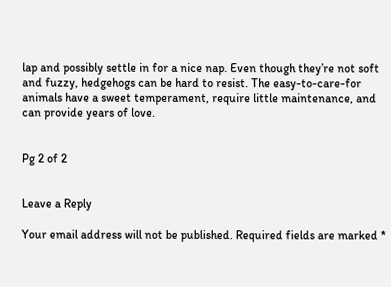lap and possibly settle in for a nice nap. Even though they’re not soft and fuzzy, hedgehogs can be hard to resist. The easy-to-care-for animals have a sweet temperament, require little maintenance, and can provide years of love.


Pg 2 of 2


Leave a Reply

Your email address will not be published. Required fields are marked *